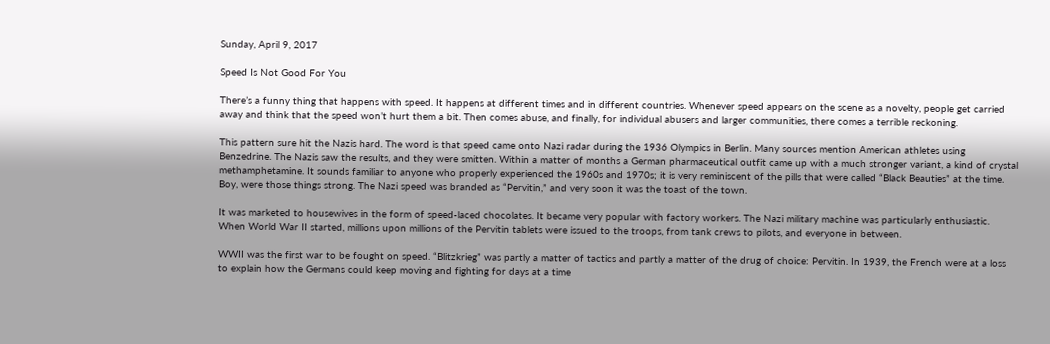Sunday, April 9, 2017

Speed Is Not Good For You

There’s a funny thing that happens with speed. It happens at different times and in different countries. Whenever speed appears on the scene as a novelty, people get carried away and think that the speed won’t hurt them a bit. Then comes abuse, and finally, for individual abusers and larger communities, there comes a terrible reckoning.

This pattern sure hit the Nazis hard. The word is that speed came onto Nazi radar during the 1936 Olympics in Berlin. Many sources mention American athletes using Benzedrine. The Nazis saw the results, and they were smitten. Within a matter of months a German pharmaceutical outfit came up with a much stronger variant, a kind of crystal methamphetamine. It sounds familiar to anyone who properly experienced the 1960s and 1970s; it is very reminiscent of the pills that were called “Black Beauties” at the time. Boy, were those things strong. The Nazi speed was branded as “Pervitin,” and very soon it was the toast of the town.

It was marketed to housewives in the form of speed-laced chocolates. It became very popular with factory workers. The Nazi military machine was particularly enthusiastic. When World War II started, millions upon millions of the Pervitin tablets were issued to the troops, from tank crews to pilots, and everyone in between.

WWII was the first war to be fought on speed. “Blitzkrieg” was partly a matter of tactics and partly a matter of the drug of choice: Pervitin. In 1939, the French were at a loss to explain how the Germans could keep moving and fighting for days at a time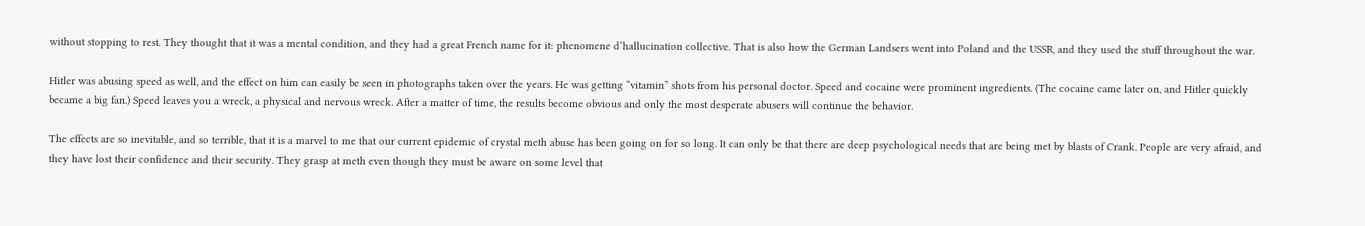without stopping to rest. They thought that it was a mental condition, and they had a great French name for it: phenomene d’hallucination collective. That is also how the German Landsers went into Poland and the USSR, and they used the stuff throughout the war.

Hitler was abusing speed as well, and the effect on him can easily be seen in photographs taken over the years. He was getting “vitamin” shots from his personal doctor. Speed and cocaine were prominent ingredients. (The cocaine came later on, and Hitler quickly became a big fan.) Speed leaves you a wreck, a physical and nervous wreck. After a matter of time, the results become obvious and only the most desperate abusers will continue the behavior.

The effects are so inevitable, and so terrible, that it is a marvel to me that our current epidemic of crystal meth abuse has been going on for so long. It can only be that there are deep psychological needs that are being met by blasts of Crank. People are very afraid, and they have lost their confidence and their security. They grasp at meth even though they must be aware on some level that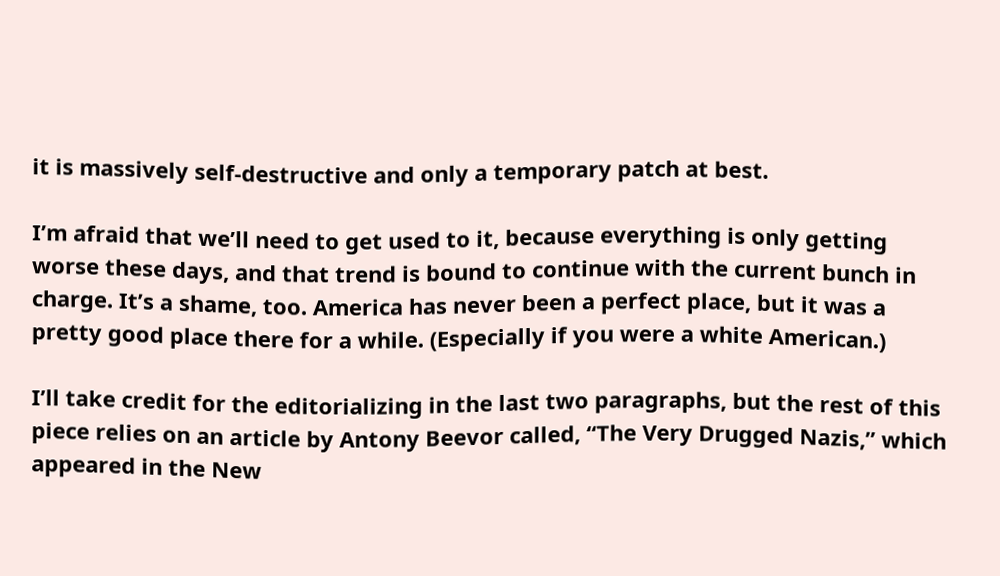it is massively self-destructive and only a temporary patch at best.

I’m afraid that we’ll need to get used to it, because everything is only getting worse these days, and that trend is bound to continue with the current bunch in charge. It’s a shame, too. America has never been a perfect place, but it was a pretty good place there for a while. (Especially if you were a white American.)

I’ll take credit for the editorializing in the last two paragraphs, but the rest of this piece relies on an article by Antony Beevor called, “The Very Drugged Nazis,” which appeared in the New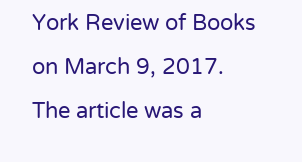York Review of Books on March 9, 2017. The article was a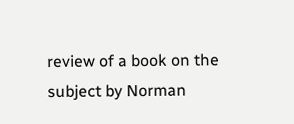review of a book on the subject by Norman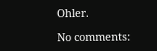Ohler.

No comments: